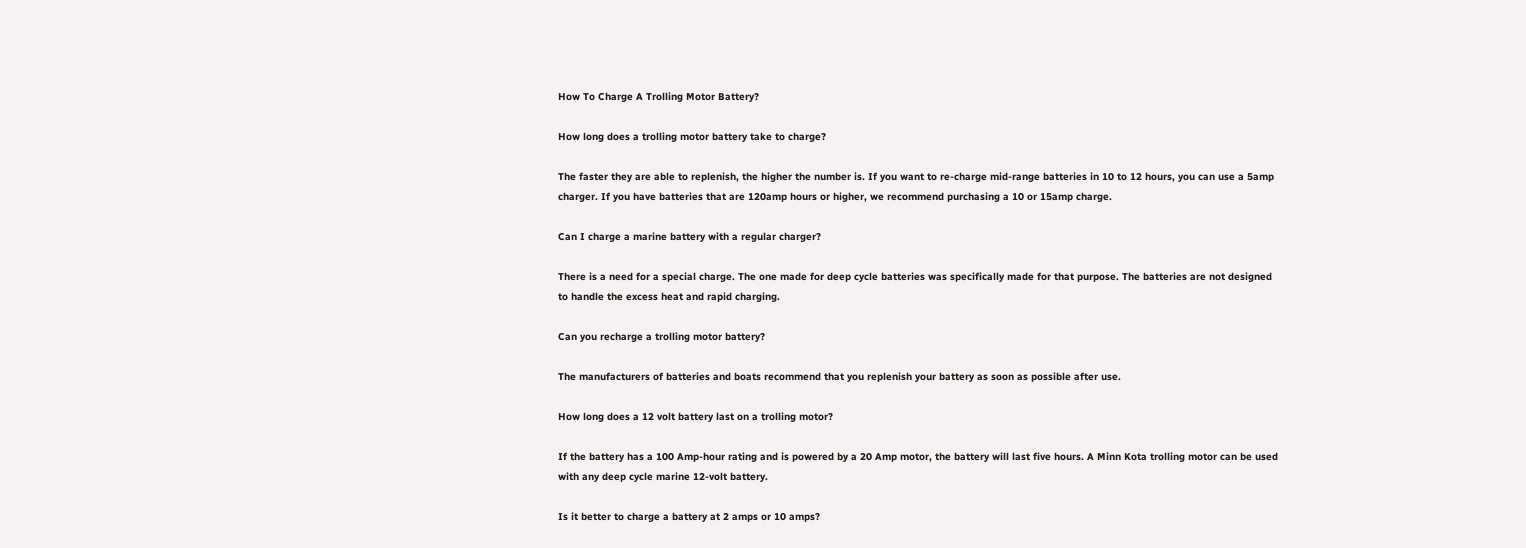How To Charge A Trolling Motor Battery?

How long does a trolling motor battery take to charge?

The faster they are able to replenish, the higher the number is. If you want to re-charge mid-range batteries in 10 to 12 hours, you can use a 5amp charger. If you have batteries that are 120amp hours or higher, we recommend purchasing a 10 or 15amp charge.

Can I charge a marine battery with a regular charger?

There is a need for a special charge. The one made for deep cycle batteries was specifically made for that purpose. The batteries are not designed to handle the excess heat and rapid charging.

Can you recharge a trolling motor battery?

The manufacturers of batteries and boats recommend that you replenish your battery as soon as possible after use.

How long does a 12 volt battery last on a trolling motor?

If the battery has a 100 Amp-hour rating and is powered by a 20 Amp motor, the battery will last five hours. A Minn Kota trolling motor can be used with any deep cycle marine 12-volt battery.

Is it better to charge a battery at 2 amps or 10 amps?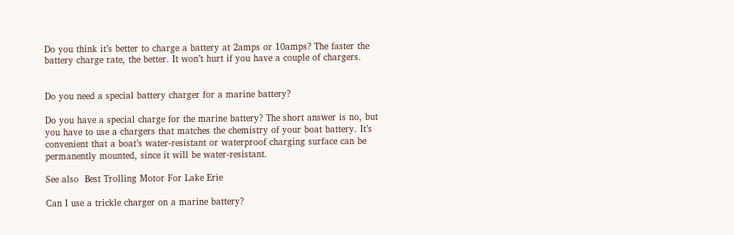Do you think it’s better to charge a battery at 2amps or 10amps? The faster the battery charge rate, the better. It won’t hurt if you have a couple of chargers.


Do you need a special battery charger for a marine battery?

Do you have a special charge for the marine battery? The short answer is no, but you have to use a chargers that matches the chemistry of your boat battery. It’s convenient that a boat’s water-resistant or waterproof charging surface can be permanently mounted, since it will be water-resistant.

See also  Best Trolling Motor For Lake Erie

Can I use a trickle charger on a marine battery?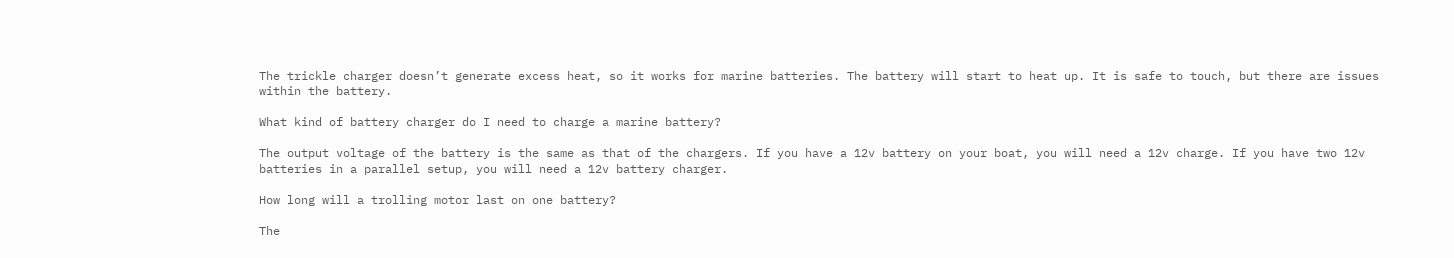The trickle charger doesn’t generate excess heat, so it works for marine batteries. The battery will start to heat up. It is safe to touch, but there are issues within the battery.

What kind of battery charger do I need to charge a marine battery?

The output voltage of the battery is the same as that of the chargers. If you have a 12v battery on your boat, you will need a 12v charge. If you have two 12v batteries in a parallel setup, you will need a 12v battery charger.

How long will a trolling motor last on one battery?

The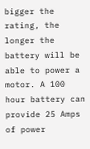bigger the rating, the longer the battery will be able to power a motor. A 100 hour battery can provide 25 Amps of power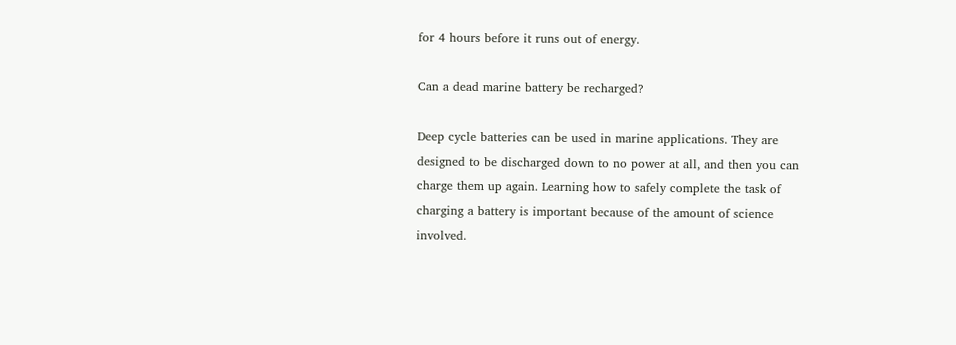for 4 hours before it runs out of energy.

Can a dead marine battery be recharged?

Deep cycle batteries can be used in marine applications. They are designed to be discharged down to no power at all, and then you can charge them up again. Learning how to safely complete the task of charging a battery is important because of the amount of science involved.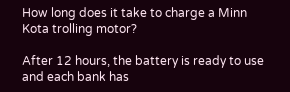How long does it take to charge a Minn Kota trolling motor?

After 12 hours, the battery is ready to use and each bank has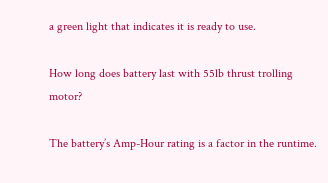a green light that indicates it is ready to use.

How long does battery last with 55lb thrust trolling motor?

The battery’s Amp-Hour rating is a factor in the runtime.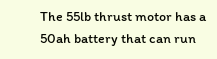The 55lb thrust motor has a 50ah battery that can run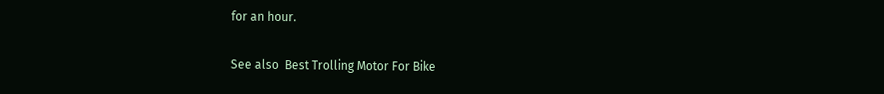for an hour.

See also  Best Trolling Motor For Bike